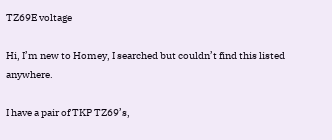TZ69E voltage

Hi, I’m new to Homey, I searched but couldn’t find this listed anywhere.

I have a pair of TKP TZ69’s,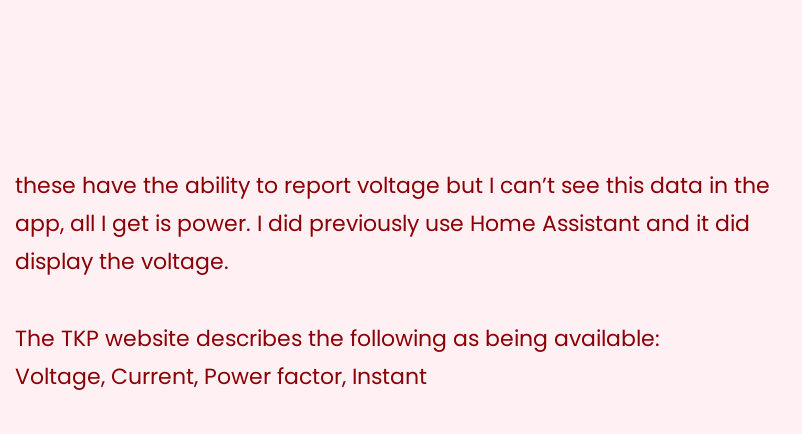these have the ability to report voltage but I can’t see this data in the app, all I get is power. I did previously use Home Assistant and it did display the voltage.

The TKP website describes the following as being available:
Voltage, Current, Power factor, Instant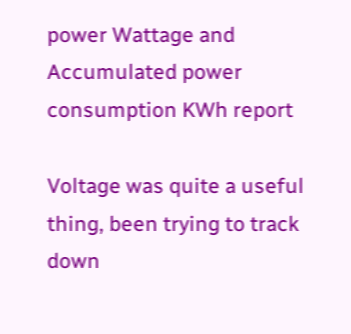power Wattage and Accumulated power consumption KWh report

Voltage was quite a useful thing, been trying to track down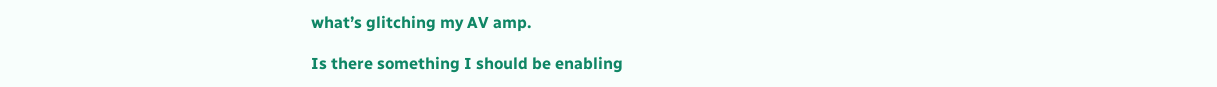what’s glitching my AV amp.

Is there something I should be enabling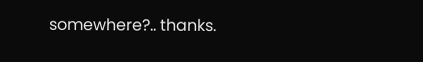somewhere?.. thanks.